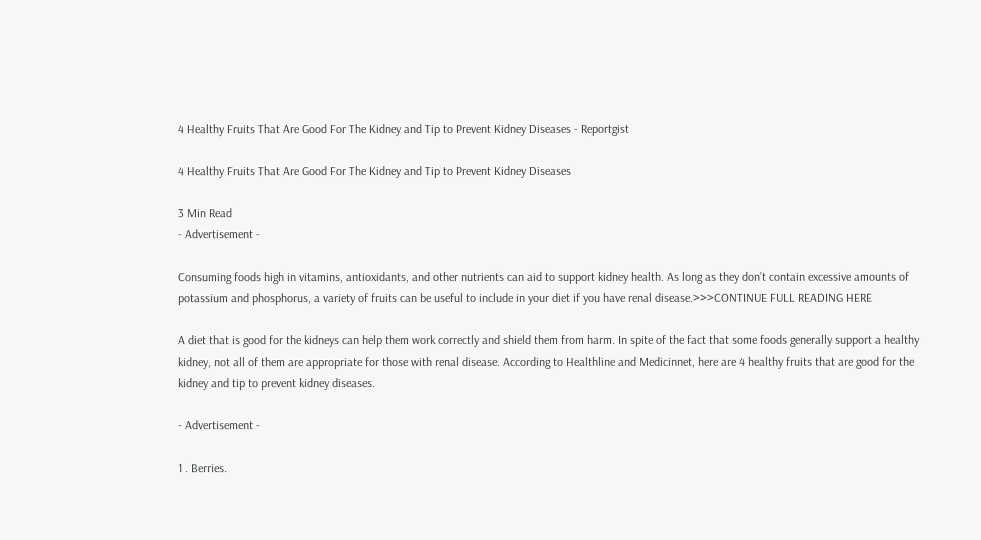4 Healthy Fruits That Are Good For The Kidney and Tip to Prevent Kidney Diseases - Reportgist

4 Healthy Fruits That Are Good For The Kidney and Tip to Prevent Kidney Diseases

3 Min Read
- Advertisement -

Consuming foods high in vitamins, antioxidants, and other nutrients can aid to support kidney health. As long as they don’t contain excessive amounts of potassium and phosphorus, a variety of fruits can be useful to include in your diet if you have renal disease.>>>CONTINUE FULL READING HERE

A diet that is good for the kidneys can help them work correctly and shield them from harm. In spite of the fact that some foods generally support a healthy kidney, not all of them are appropriate for those with renal disease. According to Healthline and Medicinnet, here are 4 healthy fruits that are good for the kidney and tip to prevent kidney diseases.

- Advertisement -

1 . Berries.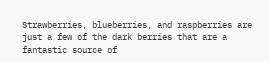Strawberries, blueberries, and raspberries are just a few of the dark berries that are a fantastic source of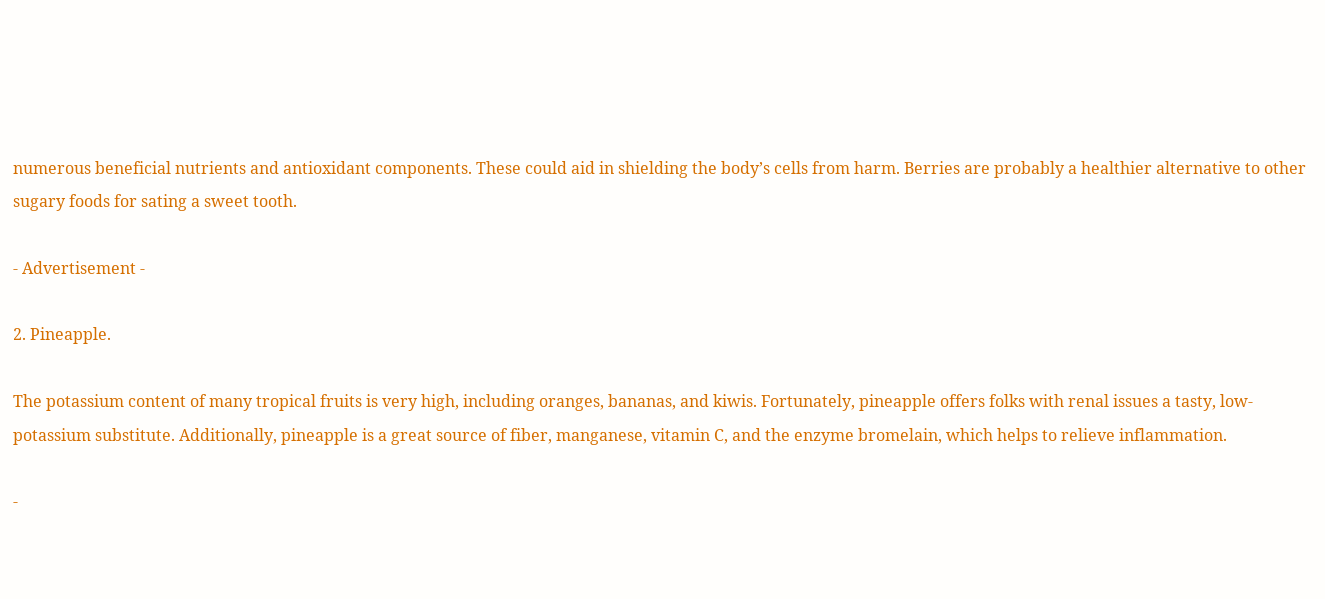numerous beneficial nutrients and antioxidant components. These could aid in shielding the body’s cells from harm. Berries are probably a healthier alternative to other sugary foods for sating a sweet tooth.

- Advertisement -

2. Pineapple.

The potassium content of many tropical fruits is very high, including oranges, bananas, and kiwis. Fortunately, pineapple offers folks with renal issues a tasty, low-potassium substitute. Additionally, pineapple is a great source of fiber, manganese, vitamin C, and the enzyme bromelain, which helps to relieve inflammation.

-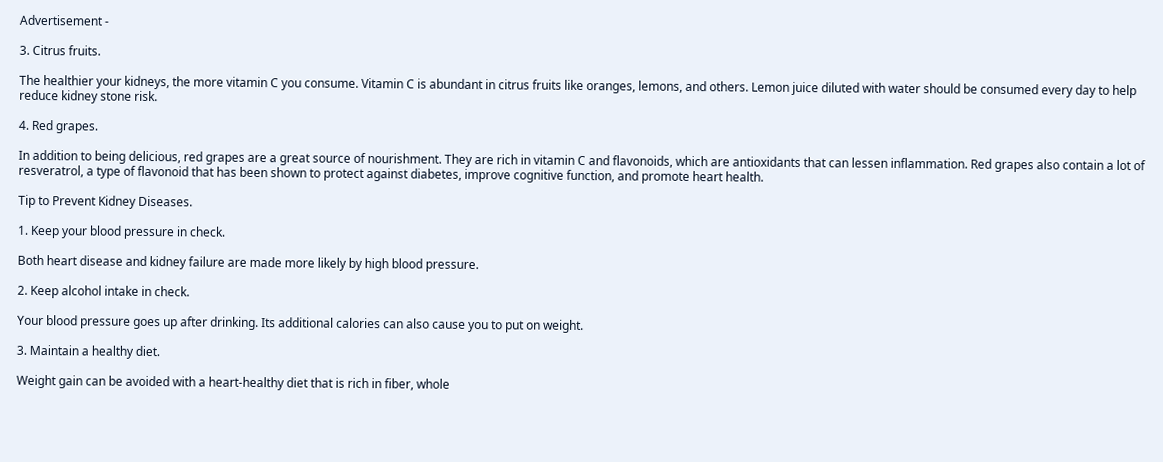Advertisement -

3. Citrus fruits.

The healthier your kidneys, the more vitamin C you consume. Vitamin C is abundant in citrus fruits like oranges, lemons, and others. Lemon juice diluted with water should be consumed every day to help reduce kidney stone risk.

4. Red grapes.

In addition to being delicious, red grapes are a great source of nourishment. They are rich in vitamin C and flavonoids, which are antioxidants that can lessen inflammation. Red grapes also contain a lot of resveratrol, a type of flavonoid that has been shown to protect against diabetes, improve cognitive function, and promote heart health.

Tip to Prevent Kidney Diseases.

1. Keep your blood pressure in check.

Both heart disease and kidney failure are made more likely by high blood pressure.

2. Keep alcohol intake in check.

Your blood pressure goes up after drinking. Its additional calories can also cause you to put on weight.

3. Maintain a healthy diet.

Weight gain can be avoided with a heart-healthy diet that is rich in fiber, whole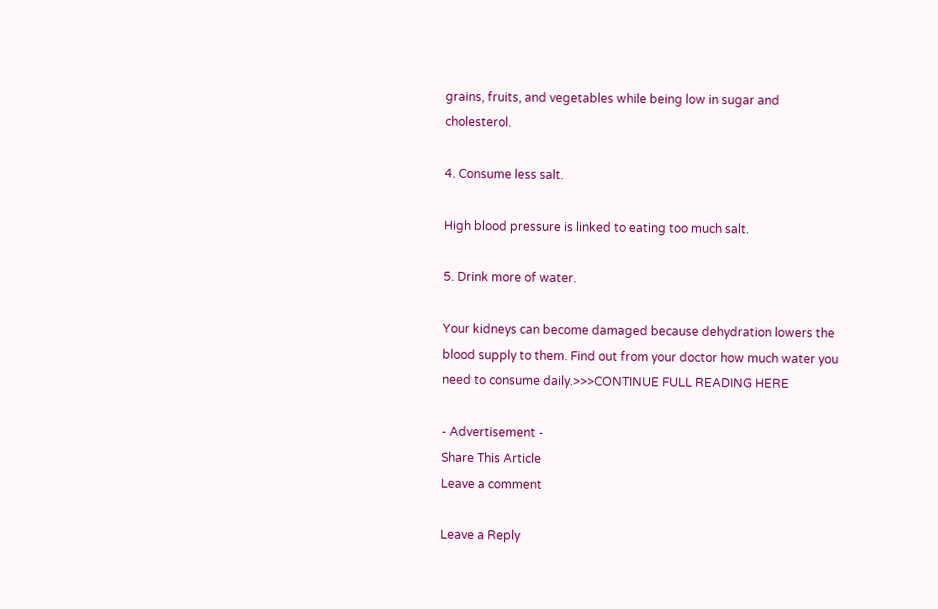grains, fruits, and vegetables while being low in sugar and cholesterol.

4. Consume less salt.

High blood pressure is linked to eating too much salt.

5. Drink more of water.

Your kidneys can become damaged because dehydration lowers the blood supply to them. Find out from your doctor how much water you need to consume daily.>>>CONTINUE FULL READING HERE

- Advertisement -
Share This Article
Leave a comment

Leave a Reply